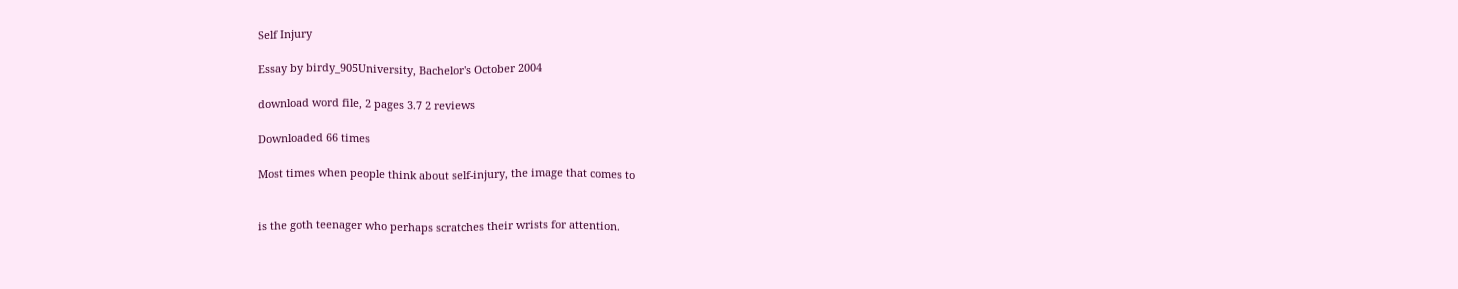Self Injury

Essay by birdy_905University, Bachelor's October 2004

download word file, 2 pages 3.7 2 reviews

Downloaded 66 times

Most times when people think about self-injury, the image that comes to


is the goth teenager who perhaps scratches their wrists for attention.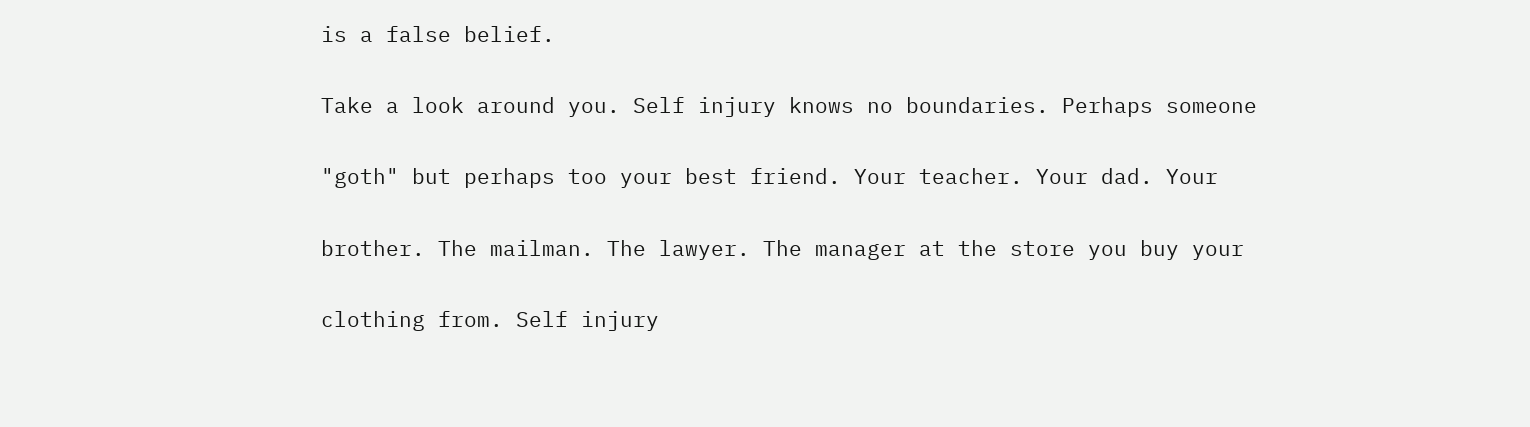is a false belief.

Take a look around you. Self injury knows no boundaries. Perhaps someone

"goth" but perhaps too your best friend. Your teacher. Your dad. Your

brother. The mailman. The lawyer. The manager at the store you buy your

clothing from. Self injury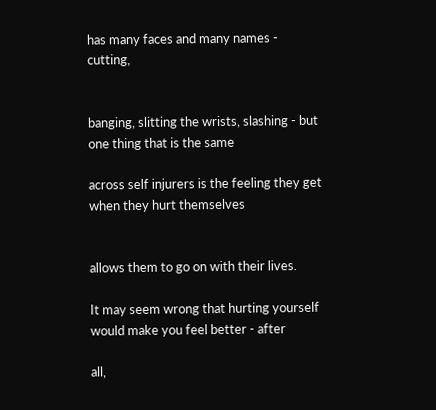has many faces and many names - cutting,


banging, slitting the wrists, slashing - but one thing that is the same

across self injurers is the feeling they get when they hurt themselves


allows them to go on with their lives.

It may seem wrong that hurting yourself would make you feel better - after

all,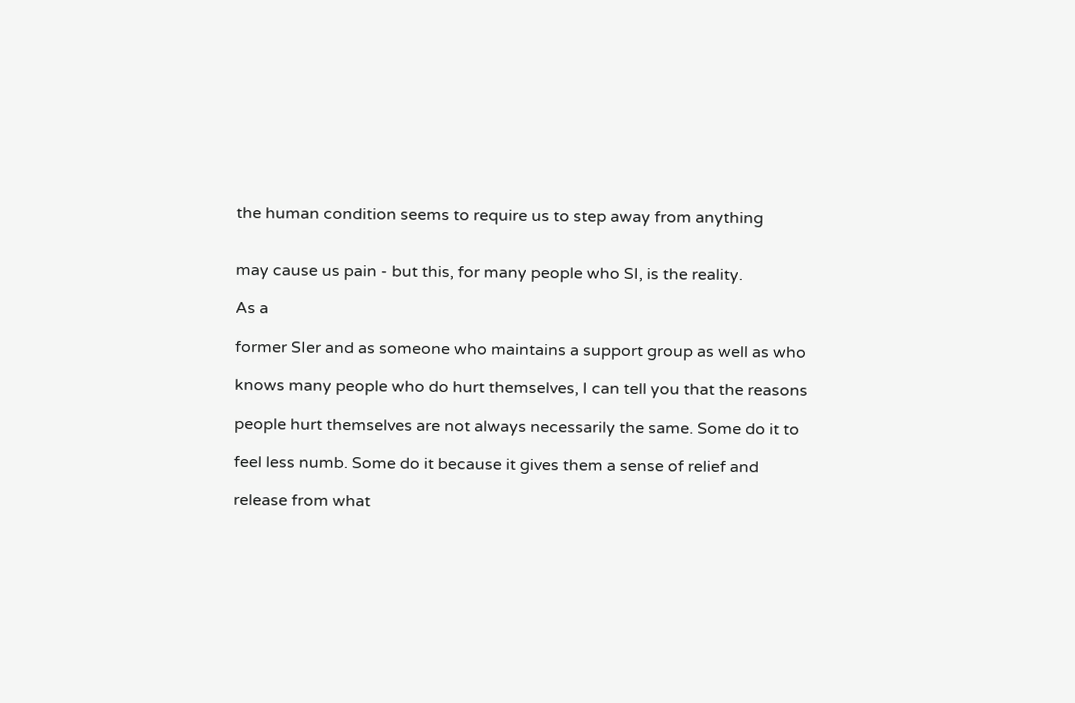the human condition seems to require us to step away from anything


may cause us pain - but this, for many people who SI, is the reality.

As a

former SIer and as someone who maintains a support group as well as who

knows many people who do hurt themselves, I can tell you that the reasons

people hurt themselves are not always necessarily the same. Some do it to

feel less numb. Some do it because it gives them a sense of relief and

release from what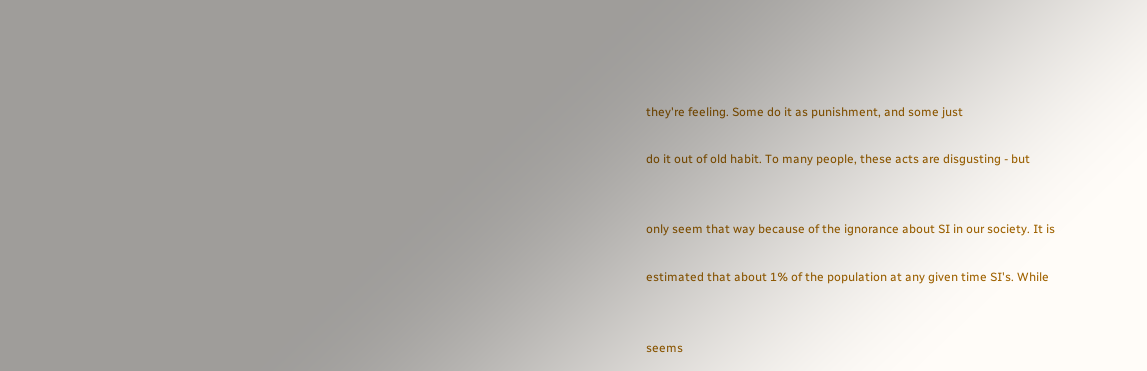they're feeling. Some do it as punishment, and some just

do it out of old habit. To many people, these acts are disgusting - but


only seem that way because of the ignorance about SI in our society. It is

estimated that about 1% of the population at any given time SI's. While


seems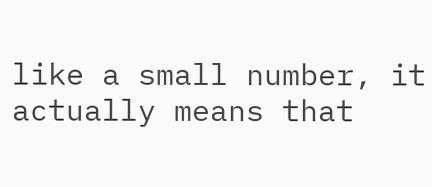like a small number, it actually means that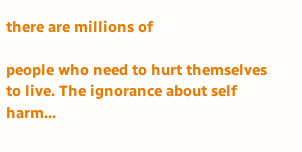there are millions of

people who need to hurt themselves to live. The ignorance about self harm...